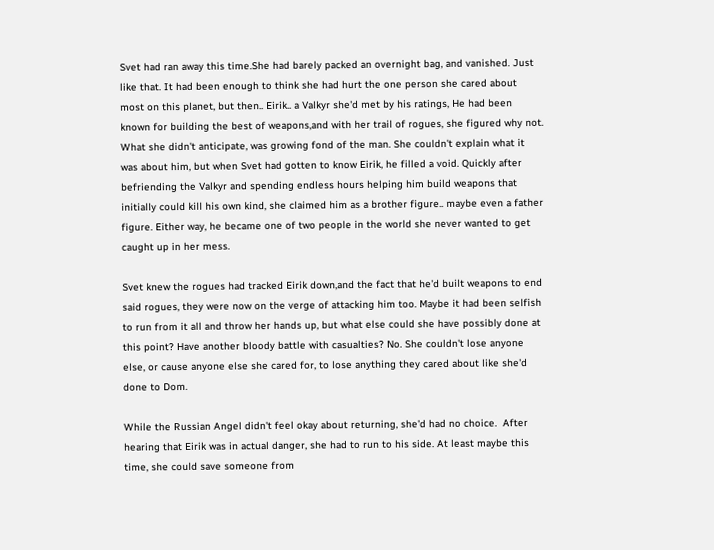Svet had ran away this time.She had barely packed an overnight bag, and vanished. Just like that. It had been enough to think she had hurt the one person she cared about most on this planet, but then.. Eirik.. a Valkyr she'd met by his ratings, He had been known for building the best of weapons,and with her trail of rogues, she figured why not. What she didn't anticipate, was growing fond of the man. She couldn't explain what it was about him, but when Svet had gotten to know Eirik, he filled a void. Quickly after befriending the Valkyr and spending endless hours helping him build weapons that initially could kill his own kind, she claimed him as a brother figure.. maybe even a father figure. Either way, he became one of two people in the world she never wanted to get caught up in her mess.

Svet knew the rogues had tracked Eirik down,and the fact that he'd built weapons to end said rogues, they were now on the verge of attacking him too. Maybe it had been selfish to run from it all and throw her hands up, but what else could she have possibly done at this point? Have another bloody battle with casualties? No. She couldn't lose anyone else, or cause anyone else she cared for, to lose anything they cared about like she'd done to Dom.

While the Russian Angel didn't feel okay about returning, she'd had no choice.  After hearing that Eirik was in actual danger, she had to run to his side. At least maybe this time, she could save someone from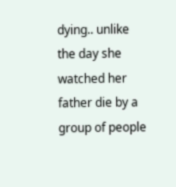dying.. unlike the day she watched her father die by a group of people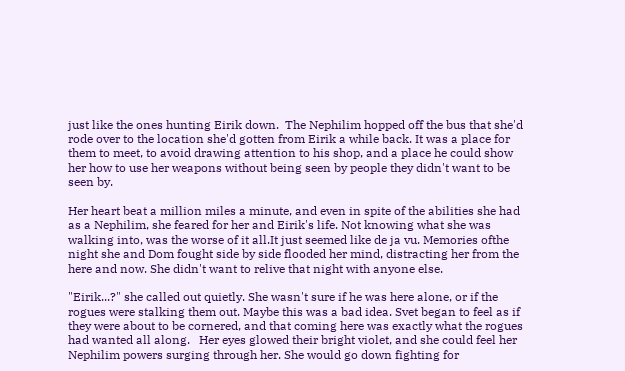just like the ones hunting Eirik down.  The Nephilim hopped off the bus that she'd rode over to the location she'd gotten from Eirik a while back. It was a place for them to meet, to avoid drawing attention to his shop, and a place he could show her how to use her weapons without being seen by people they didn't want to be seen by.

Her heart beat a million miles a minute, and even in spite of the abilities she had as a Nephilim, she feared for her and Eirik's life. Not knowing what she was walking into, was the worse of it all.It just seemed like de ja vu. Memories ofthe night she and Dom fought side by side flooded her mind, distracting her from the here and now. She didn't want to relive that night with anyone else.

"Eirik...?" she called out quietly. She wasn't sure if he was here alone, or if the rogues were stalking them out. Maybe this was a bad idea. Svet began to feel as if they were about to be cornered, and that coming here was exactly what the rogues had wanted all along.   Her eyes glowed their bright violet, and she could feel her Nephilim powers surging through her. She would go down fighting for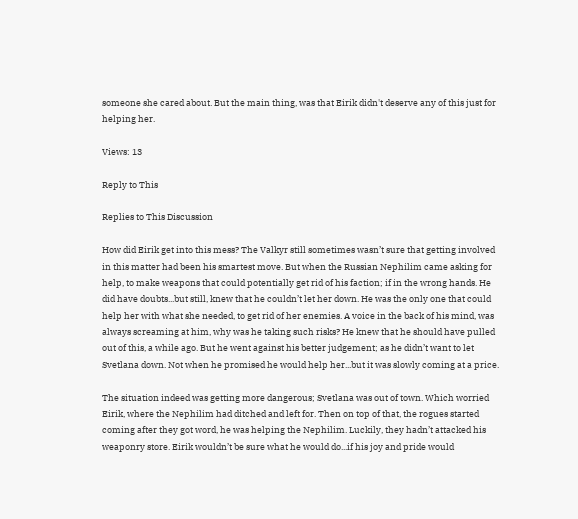someone she cared about. But the main thing, was that Eirik didn't deserve any of this just for helping her.

Views: 13

Reply to This

Replies to This Discussion

How did Eirik get into this mess? The Valkyr still sometimes wasn’t sure that getting involved in this matter had been his smartest move. But when the Russian Nephilim came asking for help, to make weapons that could potentially get rid of his faction; if in the wrong hands. He did have doubts...but still, knew that he couldn’t let her down. He was the only one that could help her with what she needed, to get rid of her enemies. A voice in the back of his mind, was always screaming at him, why was he taking such risks? He knew that he should have pulled out of this, a while ago. But he went against his better judgement; as he didn’t want to let Svetlana down. Not when he promised he would help her...but it was slowly coming at a price.

The situation indeed was getting more dangerous; Svetlana was out of town. Which worried Eirik, where the Nephilim had ditched and left for. Then on top of that, the rogues started coming after they got word, he was helping the Nephilim. Luckily, they hadn’t attacked his weaponry store. Eirik wouldn’t be sure what he would do...if his joy and pride would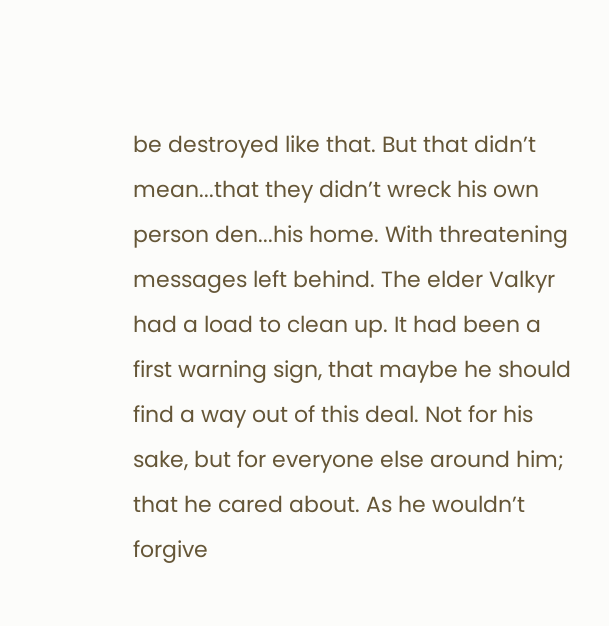be destroyed like that. But that didn’t mean...that they didn’t wreck his own person den...his home. With threatening messages left behind. The elder Valkyr had a load to clean up. It had been a first warning sign, that maybe he should find a way out of this deal. Not for his sake, but for everyone else around him; that he cared about. As he wouldn’t forgive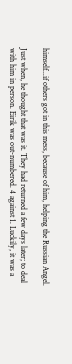himself...if others got in this mess, because of him, helping the Russian Angel.

Just when, he thought that was it. They had returned a few days later; to deal with him in person. Eirik was out-numbered. 4 against 1. Luckily, it was a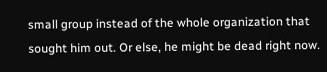small group instead of the whole organization that sought him out. Or else, he might be dead right now.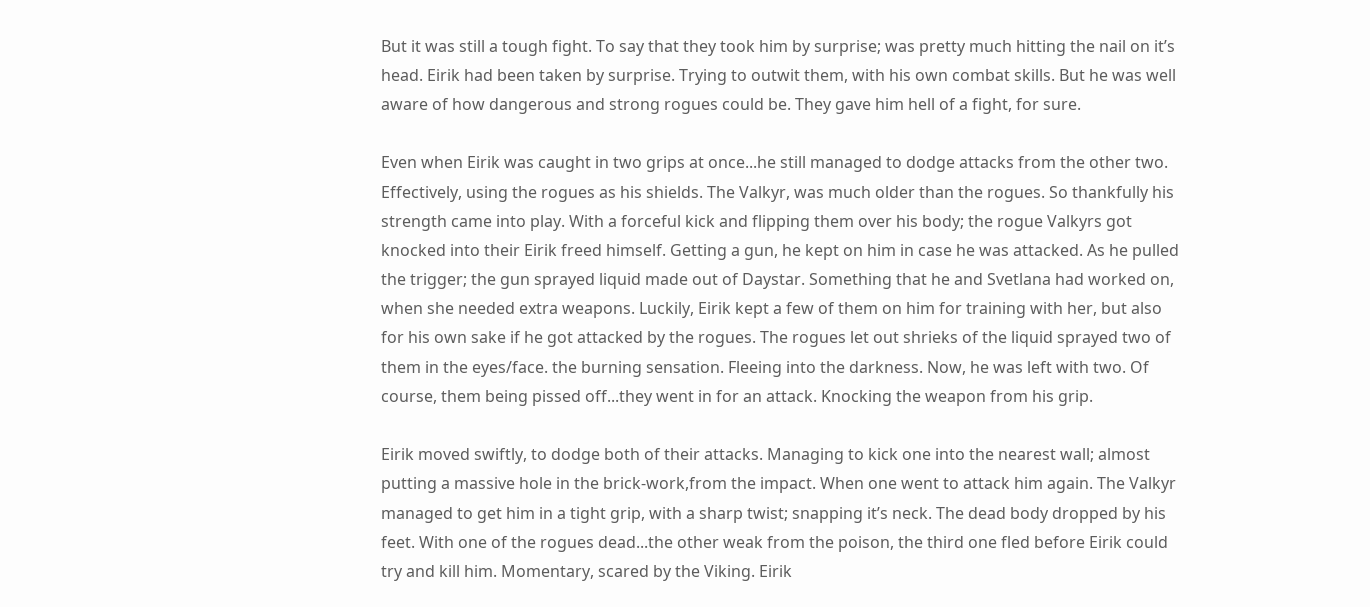But it was still a tough fight. To say that they took him by surprise; was pretty much hitting the nail on it’s head. Eirik had been taken by surprise. Trying to outwit them, with his own combat skills. But he was well aware of how dangerous and strong rogues could be. They gave him hell of a fight, for sure.

Even when Eirik was caught in two grips at once...he still managed to dodge attacks from the other two. Effectively, using the rogues as his shields. The Valkyr, was much older than the rogues. So thankfully his strength came into play. With a forceful kick and flipping them over his body; the rogue Valkyrs got knocked into their Eirik freed himself. Getting a gun, he kept on him in case he was attacked. As he pulled the trigger; the gun sprayed liquid made out of Daystar. Something that he and Svetlana had worked on, when she needed extra weapons. Luckily, Eirik kept a few of them on him for training with her, but also for his own sake if he got attacked by the rogues. The rogues let out shrieks of the liquid sprayed two of them in the eyes/face. the burning sensation. Fleeing into the darkness. Now, he was left with two. Of course, them being pissed off...they went in for an attack. Knocking the weapon from his grip.

Eirik moved swiftly, to dodge both of their attacks. Managing to kick one into the nearest wall; almost putting a massive hole in the brick-work,from the impact. When one went to attack him again. The Valkyr managed to get him in a tight grip, with a sharp twist; snapping it’s neck. The dead body dropped by his feet. With one of the rogues dead...the other weak from the poison, the third one fled before Eirik could try and kill him. Momentary, scared by the Viking. Eirik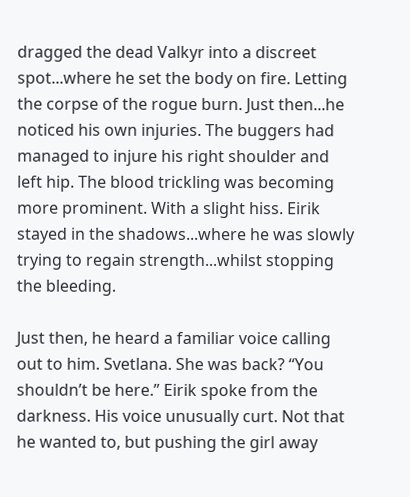dragged the dead Valkyr into a discreet spot...where he set the body on fire. Letting the corpse of the rogue burn. Just then...he noticed his own injuries. The buggers had managed to injure his right shoulder and left hip. The blood trickling was becoming more prominent. With a slight hiss. Eirik stayed in the shadows...where he was slowly trying to regain strength...whilst stopping the bleeding.

Just then, he heard a familiar voice calling out to him. Svetlana. She was back? “You shouldn’t be here.” Eirik spoke from the darkness. His voice unusually curt. Not that he wanted to, but pushing the girl away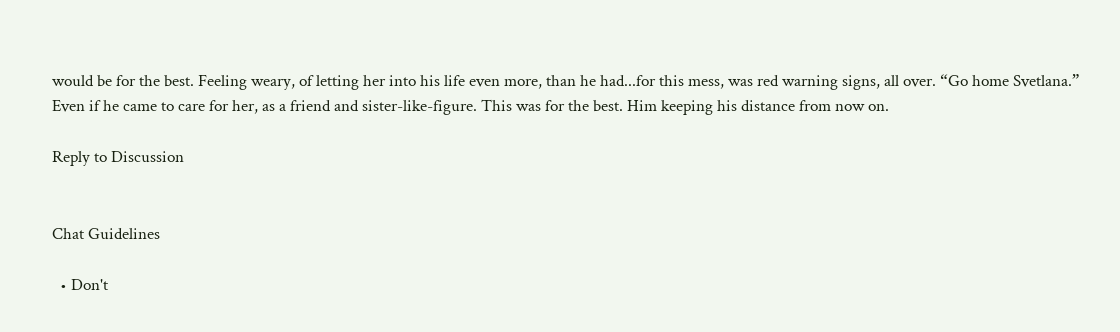would be for the best. Feeling weary, of letting her into his life even more, than he had...for this mess, was red warning signs, all over. “Go home Svetlana.” Even if he came to care for her, as a friend and sister-like-figure. This was for the best. Him keeping his distance from now on.

Reply to Discussion


Chat Guidelines

  • Don't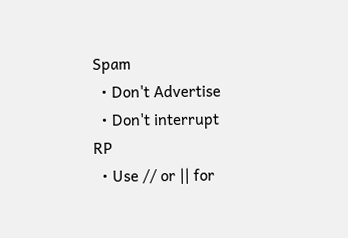Spam
  • Don't Advertise
  • Don't interrupt RP
  • Use // or || for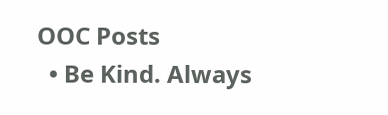OOC Posts
  • Be Kind. Always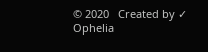© 2020   Created by ✓ Ophelia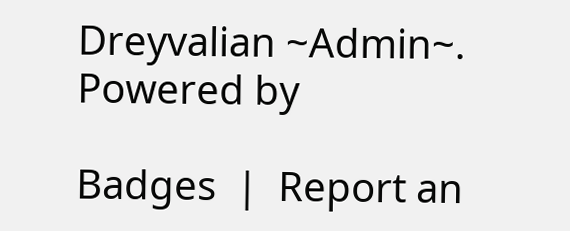Dreyvalian ~Admin~.   Powered by

Badges  |  Report an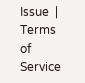Issue  |  Terms of Service